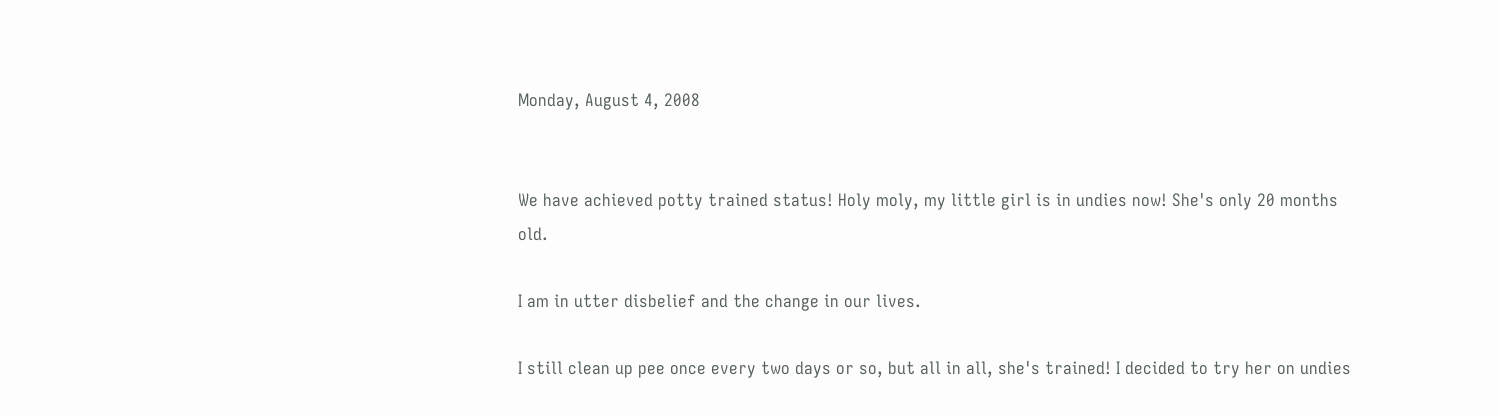Monday, August 4, 2008


We have achieved potty trained status! Holy moly, my little girl is in undies now! She's only 20 months old.

I am in utter disbelief and the change in our lives.

I still clean up pee once every two days or so, but all in all, she's trained! I decided to try her on undies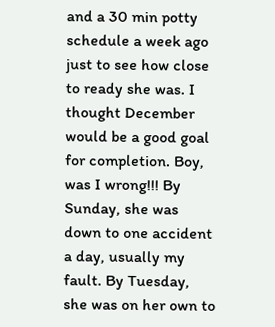and a 30 min potty schedule a week ago just to see how close to ready she was. I thought December would be a good goal for completion. Boy, was I wrong!!! By Sunday, she was down to one accident a day, usually my fault. By Tuesday, she was on her own to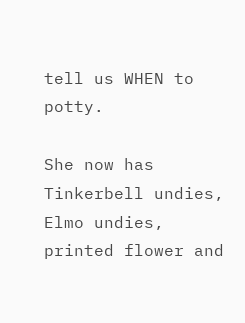tell us WHEN to potty.

She now has Tinkerbell undies, Elmo undies, printed flower and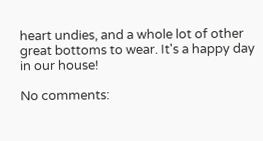heart undies, and a whole lot of other great bottoms to wear. It's a happy day in our house!

No comments: